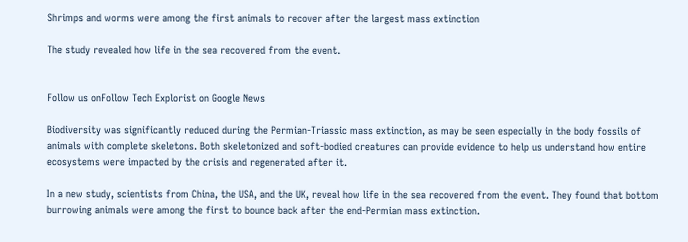Shrimps and worms were among the first animals to recover after the largest mass extinction

The study revealed how life in the sea recovered from the event.


Follow us onFollow Tech Explorist on Google News

Biodiversity was significantly reduced during the Permian-Triassic mass extinction, as may be seen especially in the body fossils of animals with complete skeletons. Both skeletonized and soft-bodied creatures can provide evidence to help us understand how entire ecosystems were impacted by the crisis and regenerated after it.

In a new study, scientists from China, the USA, and the UK, reveal how life in the sea recovered from the event. They found that bottom burrowing animals were among the first to bounce back after the end-Permian mass extinction.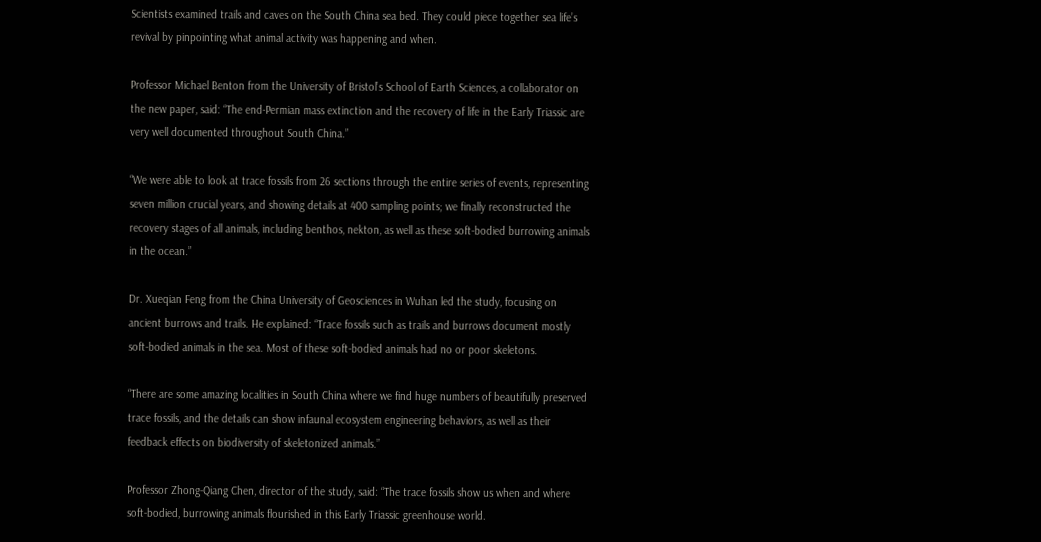Scientists examined trails and caves on the South China sea bed. They could piece together sea life’s revival by pinpointing what animal activity was happening and when.

Professor Michael Benton from the University of Bristol’s School of Earth Sciences, a collaborator on the new paper, said: “The end-Permian mass extinction and the recovery of life in the Early Triassic are very well documented throughout South China.”

“We were able to look at trace fossils from 26 sections through the entire series of events, representing seven million crucial years, and showing details at 400 sampling points; we finally reconstructed the recovery stages of all animals, including benthos, nekton, as well as these soft-bodied burrowing animals in the ocean.”

Dr. Xueqian Feng from the China University of Geosciences in Wuhan led the study, focusing on ancient burrows and trails. He explained: “Trace fossils such as trails and burrows document mostly soft-bodied animals in the sea. Most of these soft-bodied animals had no or poor skeletons.

“There are some amazing localities in South China where we find huge numbers of beautifully preserved trace fossils, and the details can show infaunal ecosystem engineering behaviors, as well as their feedback effects on biodiversity of skeletonized animals.”

Professor Zhong-Qiang Chen, director of the study, said: “The trace fossils show us when and where soft-bodied, burrowing animals flourished in this Early Triassic greenhouse world.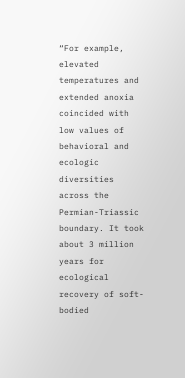“For example, elevated temperatures and extended anoxia coincided with low values of behavioral and ecologic diversities across the Permian-Triassic boundary. It took about 3 million years for ecological recovery of soft-bodied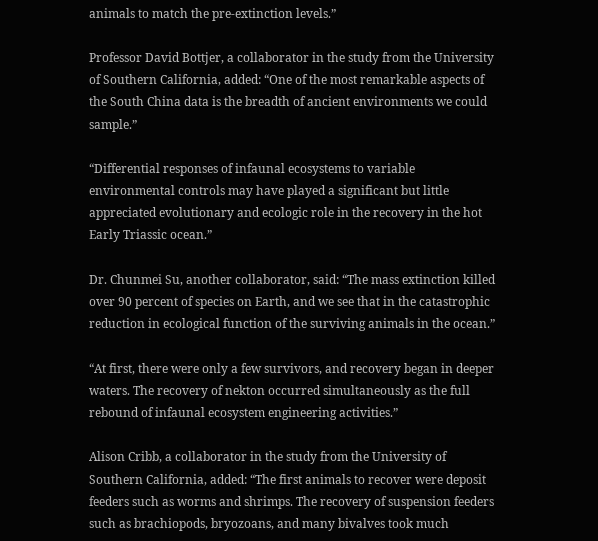animals to match the pre-extinction levels.”

Professor David Bottjer, a collaborator in the study from the University of Southern California, added: “One of the most remarkable aspects of the South China data is the breadth of ancient environments we could sample.”

“Differential responses of infaunal ecosystems to variable environmental controls may have played a significant but little appreciated evolutionary and ecologic role in the recovery in the hot Early Triassic ocean.”

Dr. Chunmei Su, another collaborator, said: “The mass extinction killed over 90 percent of species on Earth, and we see that in the catastrophic reduction in ecological function of the surviving animals in the ocean.”

“At first, there were only a few survivors, and recovery began in deeper waters. The recovery of nekton occurred simultaneously as the full rebound of infaunal ecosystem engineering activities.”

Alison Cribb, a collaborator in the study from the University of Southern California, added: “The first animals to recover were deposit feeders such as worms and shrimps. The recovery of suspension feeders such as brachiopods, bryozoans, and many bivalves took much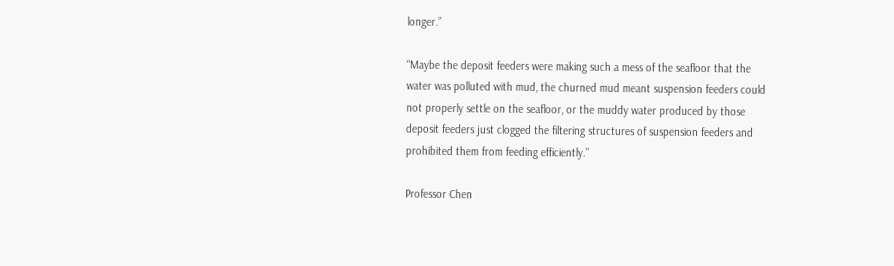longer.”

“Maybe the deposit feeders were making such a mess of the seafloor that the water was polluted with mud, the churned mud meant suspension feeders could not properly settle on the seafloor, or the muddy water produced by those deposit feeders just clogged the filtering structures of suspension feeders and prohibited them from feeding efficiently.”

Professor Chen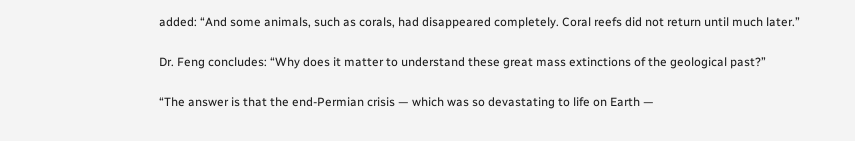added: “And some animals, such as corals, had disappeared completely. Coral reefs did not return until much later.”

Dr. Feng concludes: “Why does it matter to understand these great mass extinctions of the geological past?”

“The answer is that the end-Permian crisis — which was so devastating to life on Earth —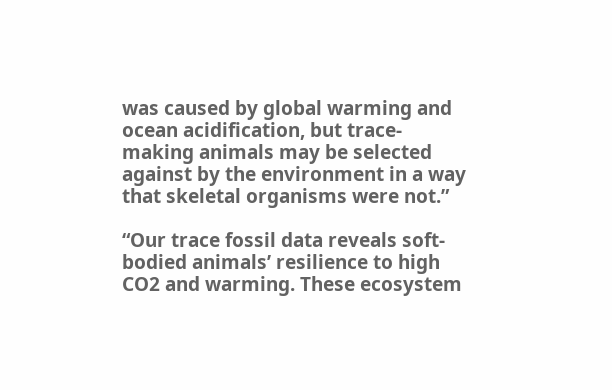was caused by global warming and ocean acidification, but trace-making animals may be selected against by the environment in a way that skeletal organisms were not.”

“Our trace fossil data reveals soft-bodied animals’ resilience to high CO2 and warming. These ecosystem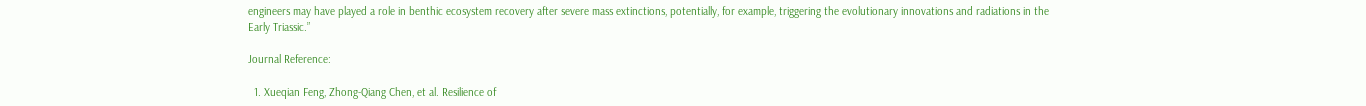engineers may have played a role in benthic ecosystem recovery after severe mass extinctions, potentially, for example, triggering the evolutionary innovations and radiations in the Early Triassic.”

Journal Reference:

  1. Xueqian Feng, Zhong-Qiang Chen, et al. Resilience of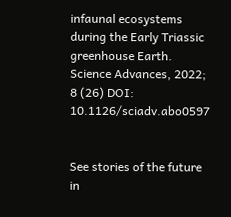infaunal ecosystems during the Early Triassic greenhouse Earth. Science Advances, 2022; 8 (26) DOI: 10.1126/sciadv.abo0597


See stories of the future in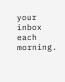your inbox each morning.